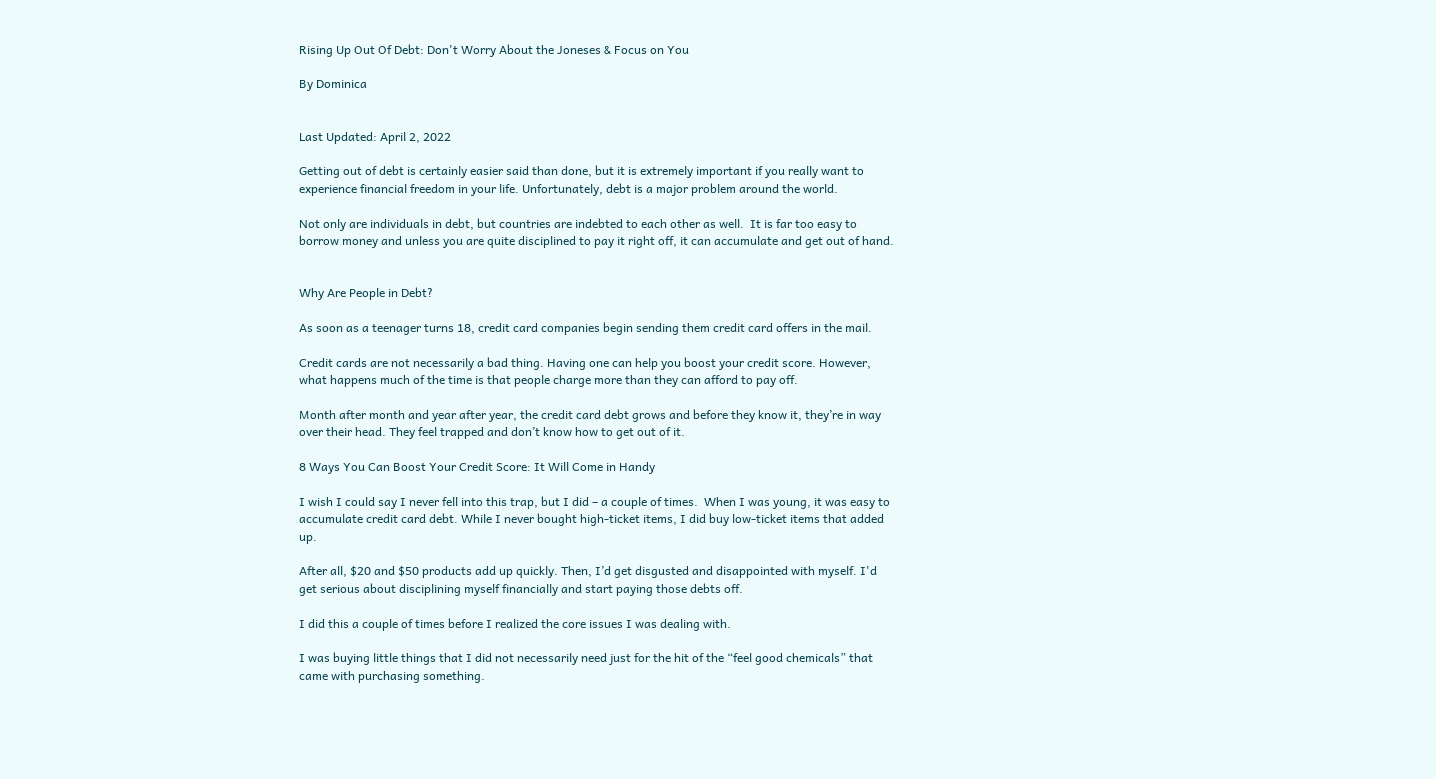Rising Up Out Of Debt: Don't Worry About the Joneses & Focus on You

By Dominica


Last Updated: April 2, 2022

Getting out of debt is certainly easier said than done, but it is extremely important if you really want to experience financial freedom in your life. Unfortunately, debt is a major problem around the world.

Not only are individuals in debt, but countries are indebted to each other as well.  It is far too easy to borrow money and unless you are quite disciplined to pay it right off, it can accumulate and get out of hand.


Why Are People in Debt?

As soon as a teenager turns 18, credit card companies begin sending them credit card offers in the mail.

Credit cards are not necessarily a bad thing. Having one can help you boost your credit score. However, what happens much of the time is that people charge more than they can afford to pay off.

Month after month and year after year, the credit card debt grows and before they know it, they’re in way over their head. They feel trapped and don’t know how to get out of it.

8 Ways You Can Boost Your Credit Score: It Will Come in Handy

I wish I could say I never fell into this trap, but I did – a couple of times.  When I was young, it was easy to accumulate credit card debt. While I never bought high-ticket items, I did buy low-ticket items that added up.

After all, $20 and $50 products add up quickly. Then, I’d get disgusted and disappointed with myself. I'd get serious about disciplining myself financially and start paying those debts off.

I did this a couple of times before I realized the core issues I was dealing with.

I was buying little things that I did not necessarily need just for the hit of the “feel good chemicals” that came with purchasing something.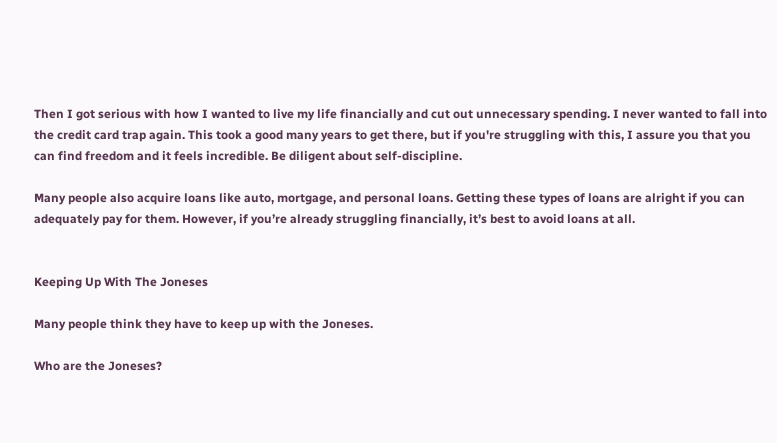Then I got serious with how I wanted to live my life financially and cut out unnecessary spending. I never wanted to fall into the credit card trap again. This took a good many years to get there, but if you're struggling with this, I assure you that you can find freedom and it feels incredible. Be diligent about self-discipline.

Many people also acquire loans like auto, mortgage, and personal loans. Getting these types of loans are alright if you can adequately pay for them. However, if you’re already struggling financially, it’s best to avoid loans at all.


Keeping Up With The Joneses

Many people think they have to keep up with the Joneses.

Who are the Joneses?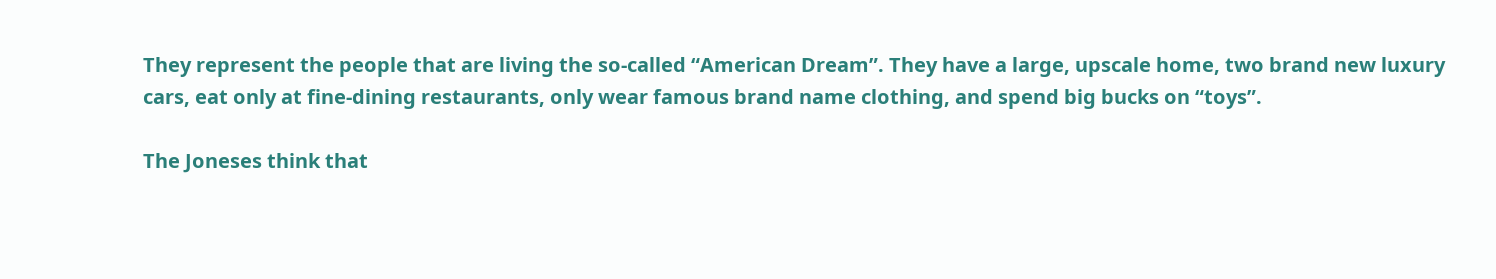They represent the people that are living the so-called “American Dream”. They have a large, upscale home, two brand new luxury cars, eat only at fine-dining restaurants, only wear famous brand name clothing, and spend big bucks on “toys”.

The Joneses think that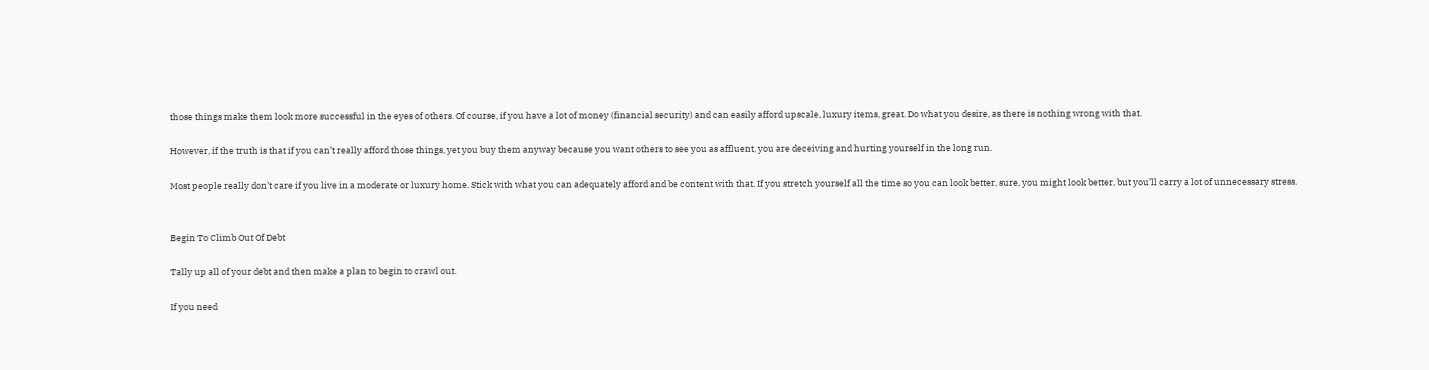those things make them look more successful in the eyes of others. Of course, if you have a lot of money (financial security) and can easily afford upscale, luxury items, great. Do what you desire, as there is nothing wrong with that.

However, if the truth is that if you can’t really afford those things, yet you buy them anyway because you want others to see you as affluent, you are deceiving and hurting yourself in the long run.

Most people really don’t care if you live in a moderate or luxury home. Stick with what you can adequately afford and be content with that. If you stretch yourself all the time so you can look better, sure, you might look better, but you’ll carry a lot of unnecessary stress.


Begin To Climb Out Of Debt

Tally up all of your debt and then make a plan to begin to crawl out.

If you need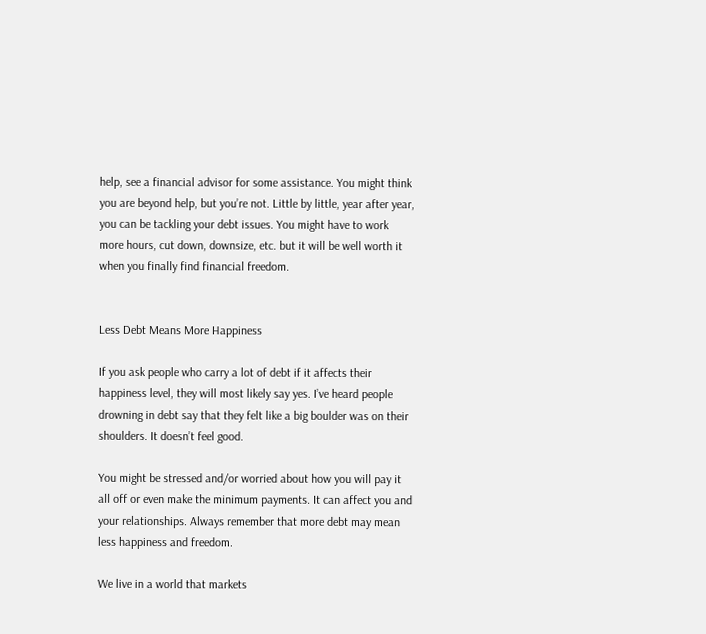help, see a financial advisor for some assistance. You might think you are beyond help, but you’re not. Little by little, year after year, you can be tackling your debt issues. You might have to work more hours, cut down, downsize, etc. but it will be well worth it when you finally find financial freedom.


Less Debt Means More Happiness

If you ask people who carry a lot of debt if it affects their happiness level, they will most likely say yes. I’ve heard people drowning in debt say that they felt like a big boulder was on their shoulders. It doesn’t feel good.

You might be stressed and/or worried about how you will pay it all off or even make the minimum payments. It can affect you and your relationships. Always remember that more debt may mean less happiness and freedom.

We live in a world that markets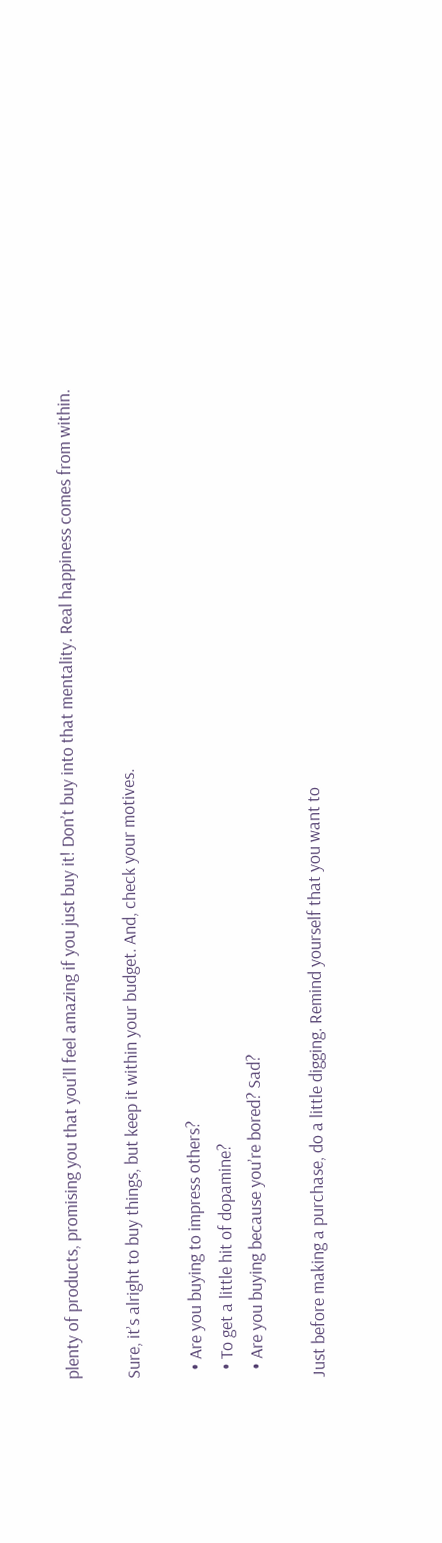plenty of products, promising you that you’ll feel amazing if you just buy it! Don’t buy into that mentality. Real happiness comes from within.

Sure, it’s alright to buy things, but keep it within your budget. And, check your motives.

  • Are you buying to impress others?
  • To get a little hit of dopamine?
  • Are you buying because you’re bored? Sad?

Just before making a purchase, do a little digging. Remind yourself that you want to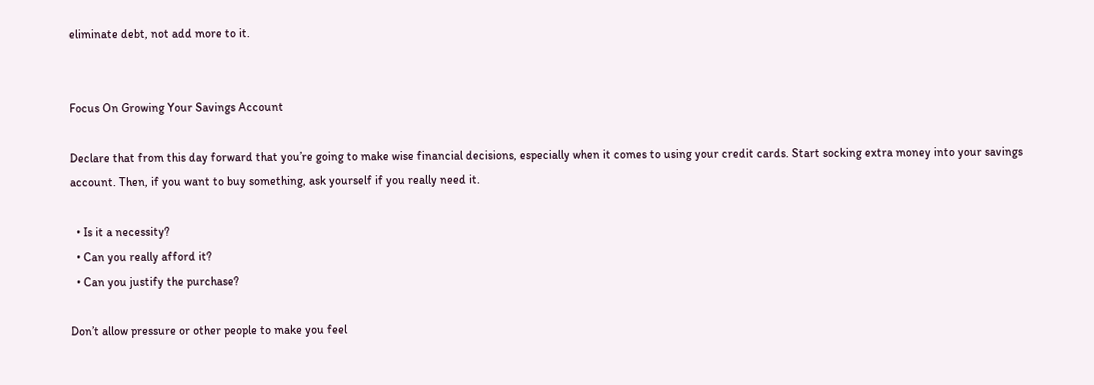eliminate debt, not add more to it.


Focus On Growing Your Savings Account

Declare that from this day forward that you’re going to make wise financial decisions, especially when it comes to using your credit cards. Start socking extra money into your savings account. Then, if you want to buy something, ask yourself if you really need it.

  • Is it a necessity?
  • Can you really afford it?
  • Can you justify the purchase?

Don’t allow pressure or other people to make you feel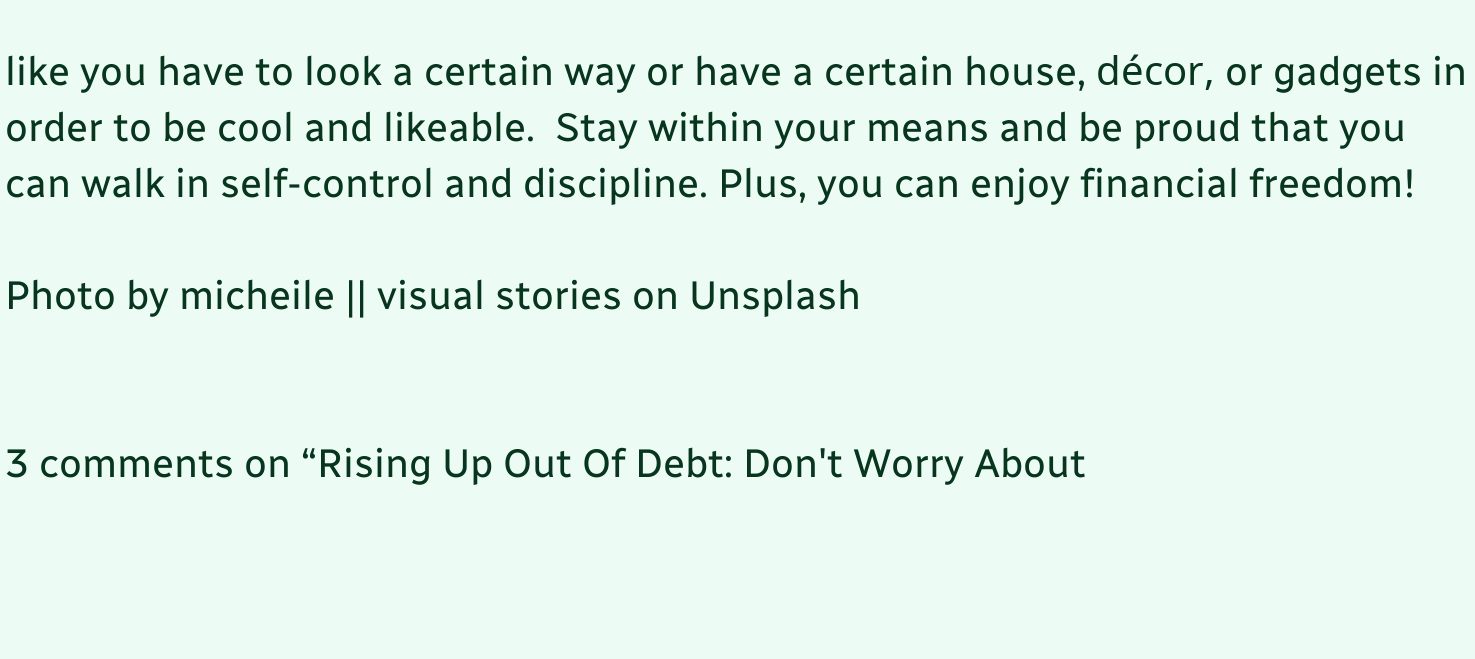like you have to look a certain way or have a certain house, décor, or gadgets in order to be cool and likeable.  Stay within your means and be proud that you can walk in self-control and discipline. Plus, you can enjoy financial freedom!

Photo by micheile || visual stories on Unsplash


3 comments on “Rising Up Out Of Debt: Don't Worry About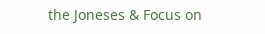the Joneses & Focus on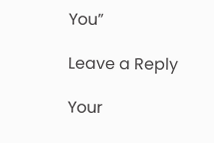You”

Leave a Reply

Your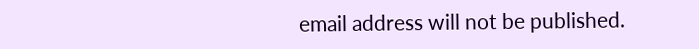email address will not be published.